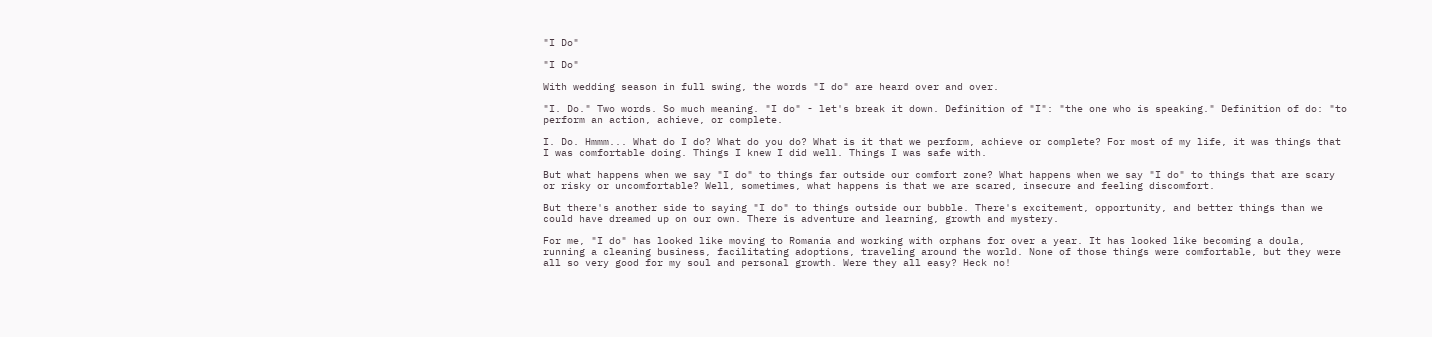"I Do"

"I Do"

With wedding season in full swing, the words "I do" are heard over and over.

"I. Do." Two words. So much meaning. "I do" - let's break it down. Definition of "I": "the one who is speaking." Definition of do: "to perform an action, achieve, or complete.

I. Do. Hmmm... What do I do? What do you do? What is it that we perform, achieve or complete? For most of my life, it was things that I was comfortable doing. Things I knew I did well. Things I was safe with.

But what happens when we say "I do" to things far outside our comfort zone? What happens when we say "I do" to things that are scary or risky or uncomfortable? Well, sometimes, what happens is that we are scared, insecure and feeling discomfort.

But there's another side to saying "I do" to things outside our bubble. There's excitement, opportunity, and better things than we could have dreamed up on our own. There is adventure and learning, growth and mystery.

For me, "I do" has looked like moving to Romania and working with orphans for over a year. It has looked like becoming a doula, running a cleaning business, facilitating adoptions, traveling around the world. None of those things were comfortable, but they were all so very good for my soul and personal growth. Were they all easy? Heck no!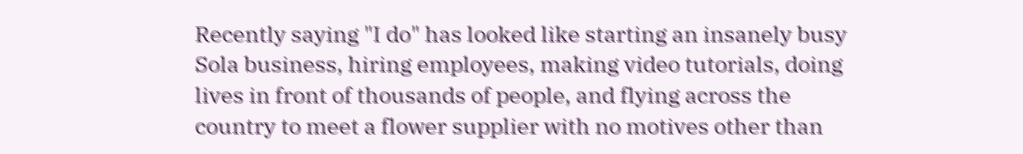Recently saying "I do" has looked like starting an insanely busy Sola business, hiring employees, making video tutorials, doing lives in front of thousands of people, and flying across the country to meet a flower supplier with no motives other than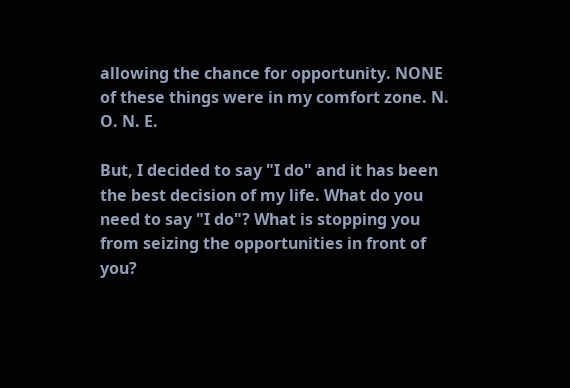allowing the chance for opportunity. NONE of these things were in my comfort zone. N. O. N. E.

But, I decided to say "I do" and it has been the best decision of my life. What do you need to say "I do"? What is stopping you from seizing the opportunities in front of you?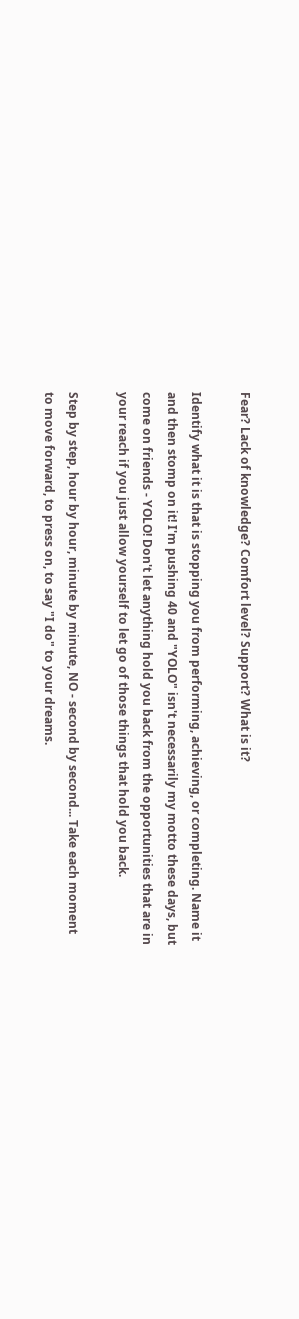Fear? Lack of knowledge? Comfort level? Support? What is it?

Identify what it is that is stopping you from performing, achieving, or completing. Name it and then stomp on it! I'm pushing 40 and "YOLO" isn't necessarily my motto these days, but come on friends - YOLO! Don't let anything hold you back from the opportunities that are in your reach if you just allow yourself to let go of those things that hold you back.

Step by step, hour by hour, minute by minute, NO - second by second... Take each moment to move forward, to press on, to say "I do" to your dreams.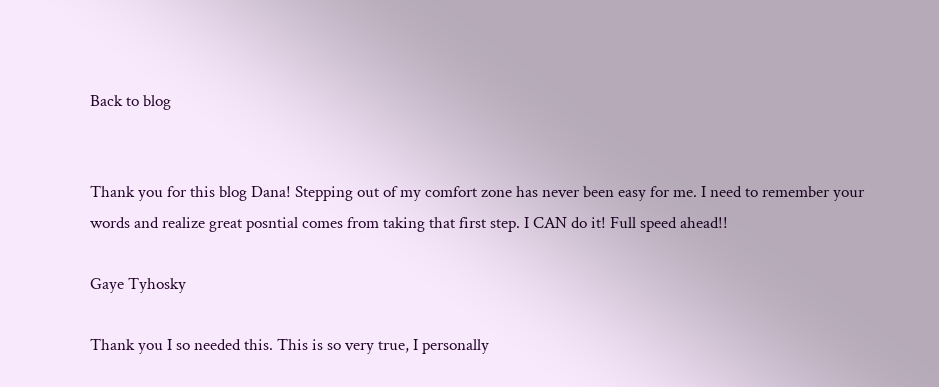Back to blog


Thank you for this blog Dana! Stepping out of my comfort zone has never been easy for me. I need to remember your words and realize great posntial comes from taking that first step. I CAN do it! Full speed ahead!!

Gaye Tyhosky

Thank you I so needed this. This is so very true, I personally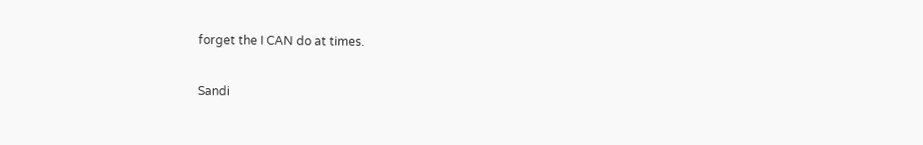forget the I CAN do at times.

Sandi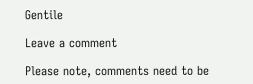Gentile

Leave a comment

Please note, comments need to be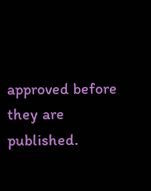approved before they are published.